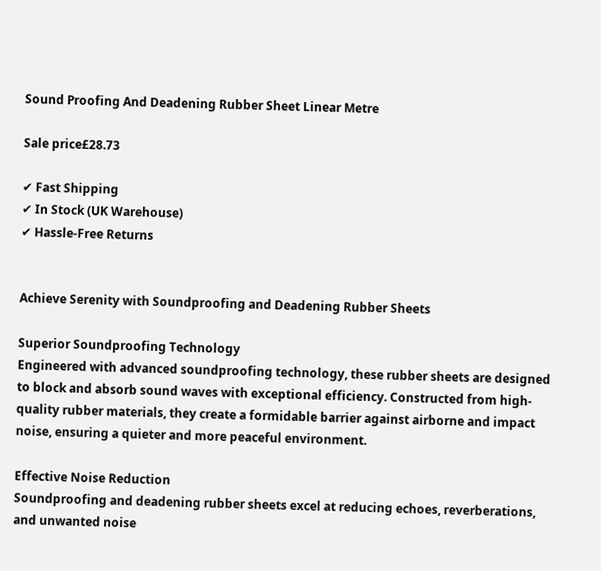Sound Proofing And Deadening Rubber Sheet Linear Metre

Sale price£28.73

✔ Fast Shipping
✔ In Stock (UK Warehouse)
✔ Hassle-Free Returns


Achieve Serenity with Soundproofing and Deadening Rubber Sheets

Superior Soundproofing Technology
Engineered with advanced soundproofing technology, these rubber sheets are designed to block and absorb sound waves with exceptional efficiency. Constructed from high-quality rubber materials, they create a formidable barrier against airborne and impact noise, ensuring a quieter and more peaceful environment.

Effective Noise Reduction
Soundproofing and deadening rubber sheets excel at reducing echoes, reverberations, and unwanted noise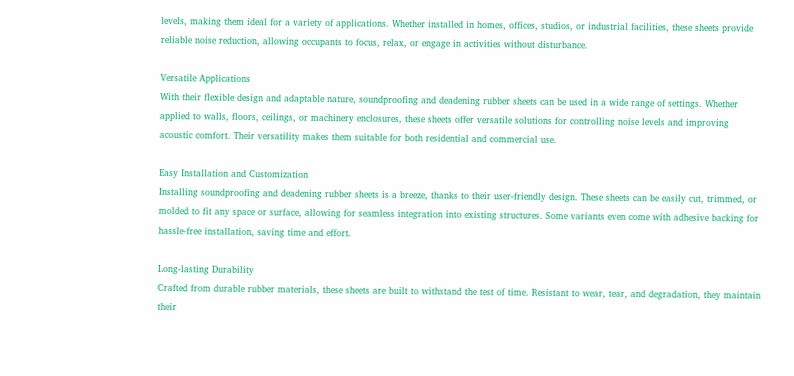levels, making them ideal for a variety of applications. Whether installed in homes, offices, studios, or industrial facilities, these sheets provide reliable noise reduction, allowing occupants to focus, relax, or engage in activities without disturbance.

Versatile Applications
With their flexible design and adaptable nature, soundproofing and deadening rubber sheets can be used in a wide range of settings. Whether applied to walls, floors, ceilings, or machinery enclosures, these sheets offer versatile solutions for controlling noise levels and improving acoustic comfort. Their versatility makes them suitable for both residential and commercial use.

Easy Installation and Customization
Installing soundproofing and deadening rubber sheets is a breeze, thanks to their user-friendly design. These sheets can be easily cut, trimmed, or molded to fit any space or surface, allowing for seamless integration into existing structures. Some variants even come with adhesive backing for hassle-free installation, saving time and effort.

Long-lasting Durability
Crafted from durable rubber materials, these sheets are built to withstand the test of time. Resistant to wear, tear, and degradation, they maintain their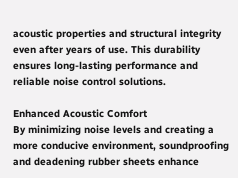acoustic properties and structural integrity even after years of use. This durability ensures long-lasting performance and reliable noise control solutions.

Enhanced Acoustic Comfort
By minimizing noise levels and creating a more conducive environment, soundproofing and deadening rubber sheets enhance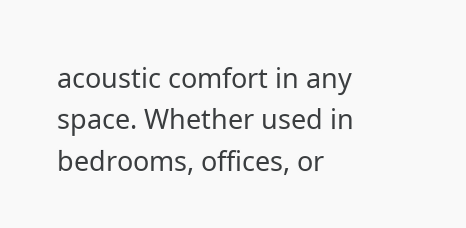acoustic comfort in any space. Whether used in bedrooms, offices, or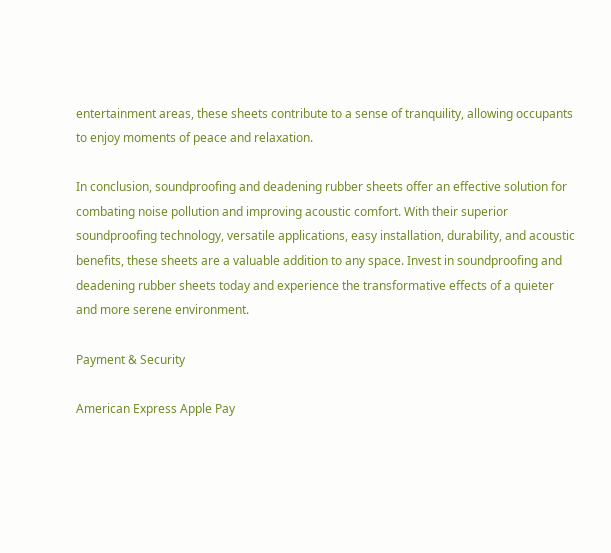entertainment areas, these sheets contribute to a sense of tranquility, allowing occupants to enjoy moments of peace and relaxation.

In conclusion, soundproofing and deadening rubber sheets offer an effective solution for combating noise pollution and improving acoustic comfort. With their superior soundproofing technology, versatile applications, easy installation, durability, and acoustic benefits, these sheets are a valuable addition to any space. Invest in soundproofing and deadening rubber sheets today and experience the transformative effects of a quieter and more serene environment.

Payment & Security

American Express Apple Pay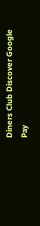Diners Club Discover Google Pay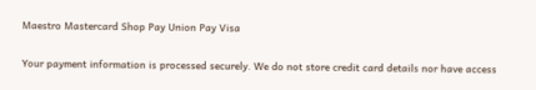Maestro Mastercard Shop Pay Union Pay Visa

Your payment information is processed securely. We do not store credit card details nor have access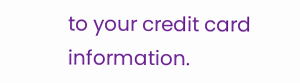to your credit card information.